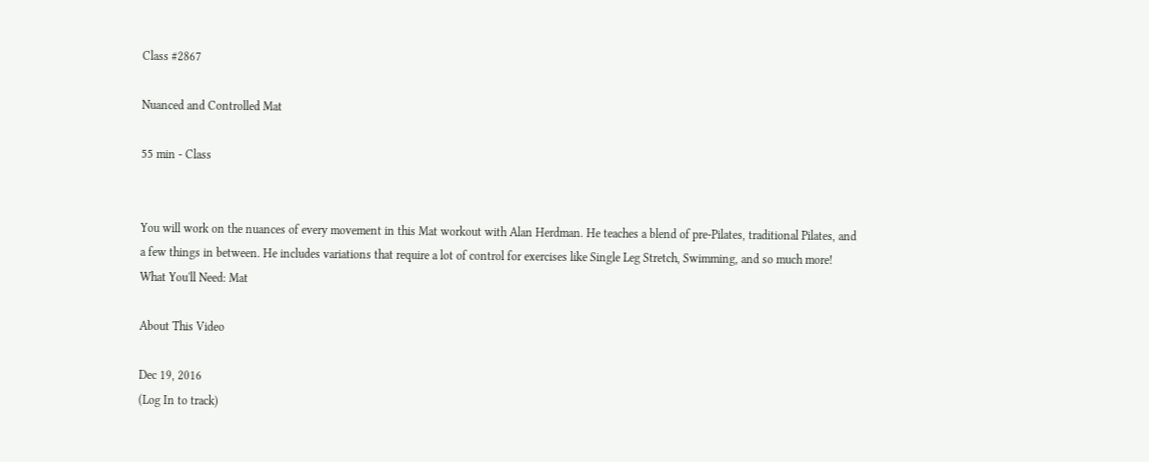Class #2867

Nuanced and Controlled Mat

55 min - Class


You will work on the nuances of every movement in this Mat workout with Alan Herdman. He teaches a blend of pre-Pilates, traditional Pilates, and a few things in between. He includes variations that require a lot of control for exercises like Single Leg Stretch, Swimming, and so much more!
What You'll Need: Mat

About This Video

Dec 19, 2016
(Log In to track)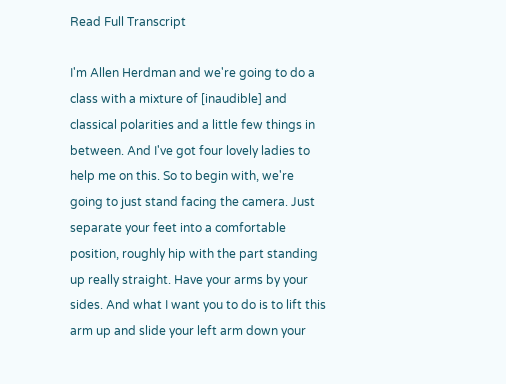Read Full Transcript

I'm Allen Herdman and we're going to do a class with a mixture of [inaudible] and classical polarities and a little few things in between. And I've got four lovely ladies to help me on this. So to begin with, we're going to just stand facing the camera. Just separate your feet into a comfortable position, roughly hip with the part standing up really straight. Have your arms by your sides. And what I want you to do is to lift this arm up and slide your left arm down your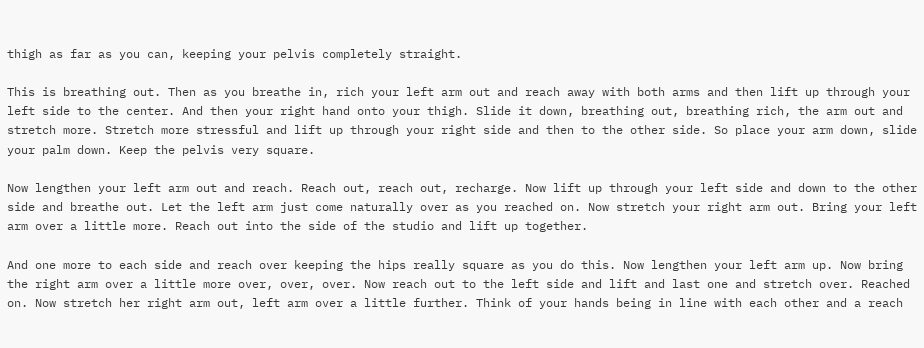thigh as far as you can, keeping your pelvis completely straight.

This is breathing out. Then as you breathe in, rich your left arm out and reach away with both arms and then lift up through your left side to the center. And then your right hand onto your thigh. Slide it down, breathing out, breathing rich, the arm out and stretch more. Stretch more stressful and lift up through your right side and then to the other side. So place your arm down, slide your palm down. Keep the pelvis very square.

Now lengthen your left arm out and reach. Reach out, reach out, recharge. Now lift up through your left side and down to the other side and breathe out. Let the left arm just come naturally over as you reached on. Now stretch your right arm out. Bring your left arm over a little more. Reach out into the side of the studio and lift up together.

And one more to each side and reach over keeping the hips really square as you do this. Now lengthen your left arm up. Now bring the right arm over a little more over, over, over. Now reach out to the left side and lift and last one and stretch over. Reached on. Now stretch her right arm out, left arm over a little further. Think of your hands being in line with each other and a reach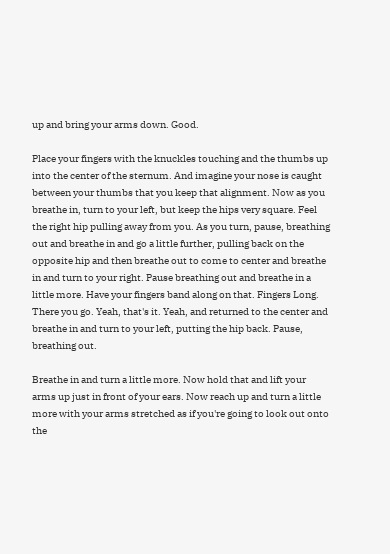up and bring your arms down. Good.

Place your fingers with the knuckles touching and the thumbs up into the center of the sternum. And imagine your nose is caught between your thumbs that you keep that alignment. Now as you breathe in, turn to your left, but keep the hips very square. Feel the right hip pulling away from you. As you turn, pause, breathing out and breathe in and go a little further, pulling back on the opposite hip and then breathe out to come to center and breathe in and turn to your right. Pause breathing out and breathe in a little more. Have your fingers band along on that. Fingers Long. There you go. Yeah, that's it. Yeah, and returned to the center and breathe in and turn to your left, putting the hip back. Pause, breathing out.

Breathe in and turn a little more. Now hold that and lift your arms up just in front of your ears. Now reach up and turn a little more with your arms stretched as if you're going to look out onto the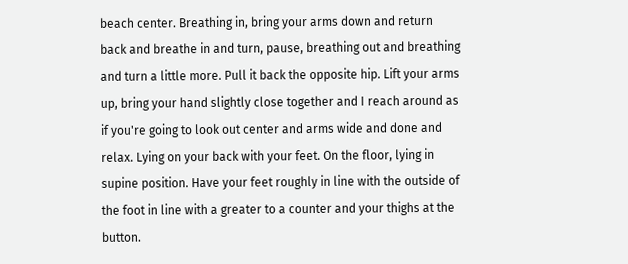beach center. Breathing in, bring your arms down and return back and breathe in and turn, pause, breathing out and breathing and turn a little more. Pull it back the opposite hip. Lift your arms up, bring your hand slightly close together and I reach around as if you're going to look out center and arms wide and done and relax. Lying on your back with your feet. On the floor, lying in supine position. Have your feet roughly in line with the outside of the foot in line with a greater to a counter and your thighs at the button.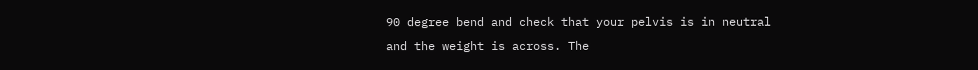90 degree bend and check that your pelvis is in neutral and the weight is across. The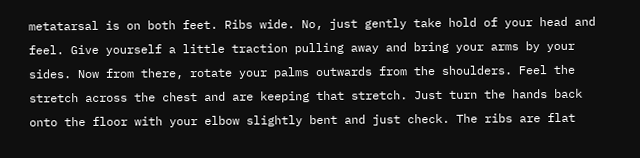metatarsal is on both feet. Ribs wide. No, just gently take hold of your head and feel. Give yourself a little traction pulling away and bring your arms by your sides. Now from there, rotate your palms outwards from the shoulders. Feel the stretch across the chest and are keeping that stretch. Just turn the hands back onto the floor with your elbow slightly bent and just check. The ribs are flat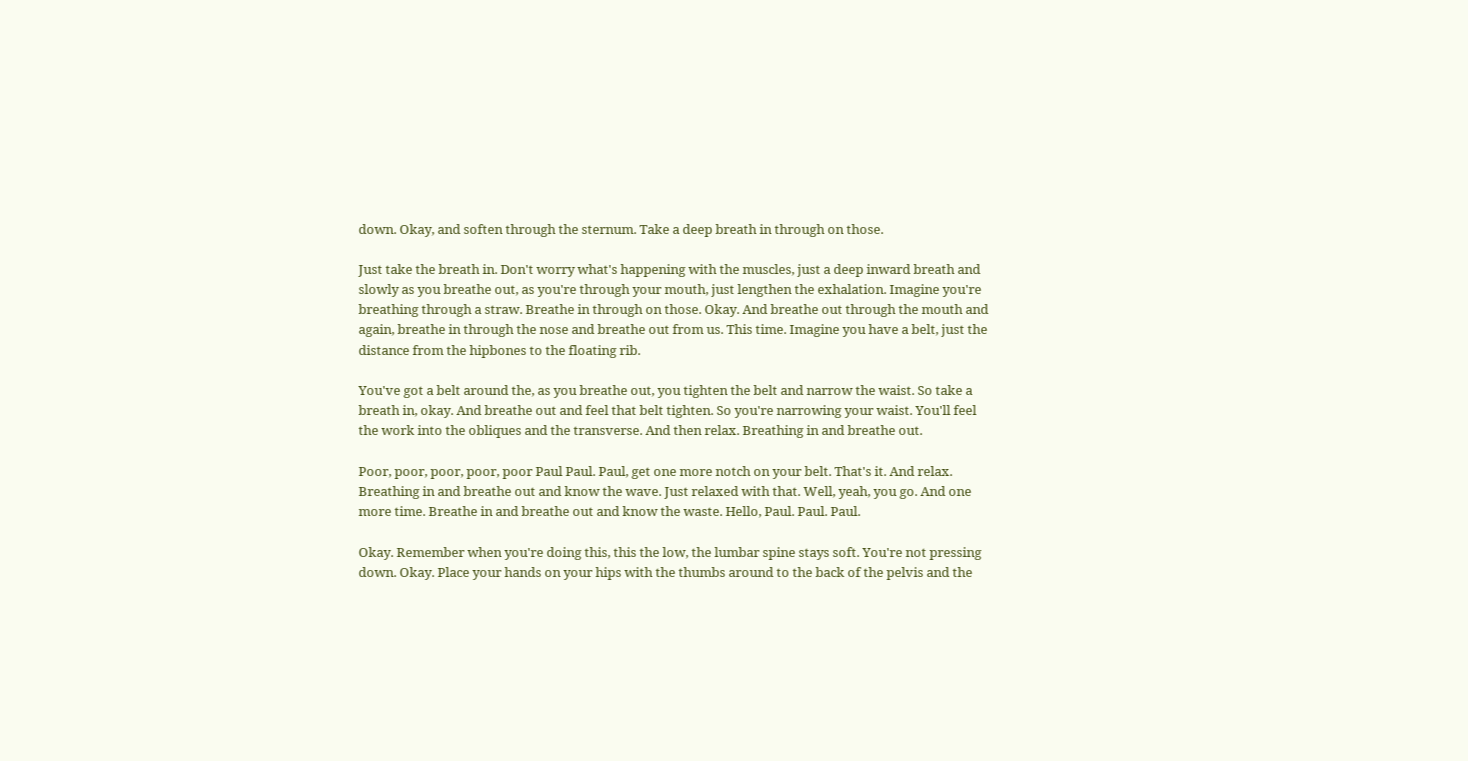down. Okay, and soften through the sternum. Take a deep breath in through on those.

Just take the breath in. Don't worry what's happening with the muscles, just a deep inward breath and slowly as you breathe out, as you're through your mouth, just lengthen the exhalation. Imagine you're breathing through a straw. Breathe in through on those. Okay. And breathe out through the mouth and again, breathe in through the nose and breathe out from us. This time. Imagine you have a belt, just the distance from the hipbones to the floating rib.

You've got a belt around the, as you breathe out, you tighten the belt and narrow the waist. So take a breath in, okay. And breathe out and feel that belt tighten. So you're narrowing your waist. You'll feel the work into the obliques and the transverse. And then relax. Breathing in and breathe out.

Poor, poor, poor, poor, poor Paul Paul. Paul, get one more notch on your belt. That's it. And relax. Breathing in and breathe out and know the wave. Just relaxed with that. Well, yeah, you go. And one more time. Breathe in and breathe out and know the waste. Hello, Paul. Paul. Paul.

Okay. Remember when you're doing this, this the low, the lumbar spine stays soft. You're not pressing down. Okay. Place your hands on your hips with the thumbs around to the back of the pelvis and the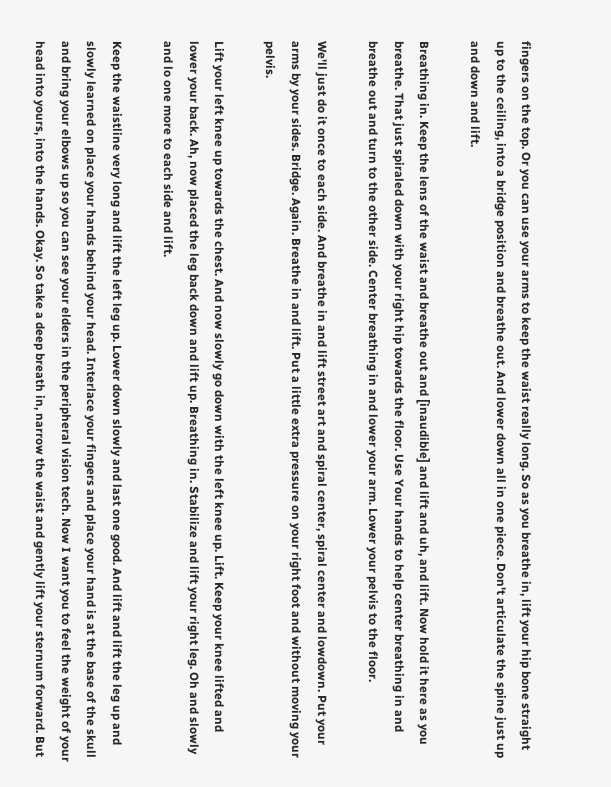fingers on the top. Or you can use your arms to keep the waist really long. So as you breathe in, lift your hip bone straight up to the ceiling, into a bridge position and breathe out. And lower down all in one piece. Don't articulate the spine just up and down and lift.

Breathing in. Keep the lens of the waist and breathe out and [inaudible] and lift and uh, and lift. Now hold it here as you breathe. That just spiraled down with your right hip towards the floor. Use Your hands to help center breathing in and breathe out and turn to the other side. Center breathing in and lower your arm. Lower your pelvis to the floor.

We'll just do it once to each side. And breathe in and lift street art and spiral center, spiral center and lowdown. Put your arms by your sides. Bridge. Again. Breathe in and lift. Put a little extra pressure on your right foot and without moving your pelvis.

Lift your left knee up towards the chest. And now slowly go down with the left knee up. Lift. Keep your knee lifted and lower your back. Ah, now placed the leg back down and lift up. Breathing in. Stabilize and lift your right leg. Oh and slowly and lo one more to each side and lift.

Keep the waistline very long and lift the left leg up. Lower down slowly and last one good. And lift and lift the leg up and slowly learned on place your hands behind your head. Interlace your fingers and place your hand is at the base of the skull and bring your elbows up so you can see your elders in the peripheral vision tech. Now I want you to feel the weight of your head into yours, into the hands. Okay. So take a deep breath in, narrow the waist and gently lift your sternum forward. But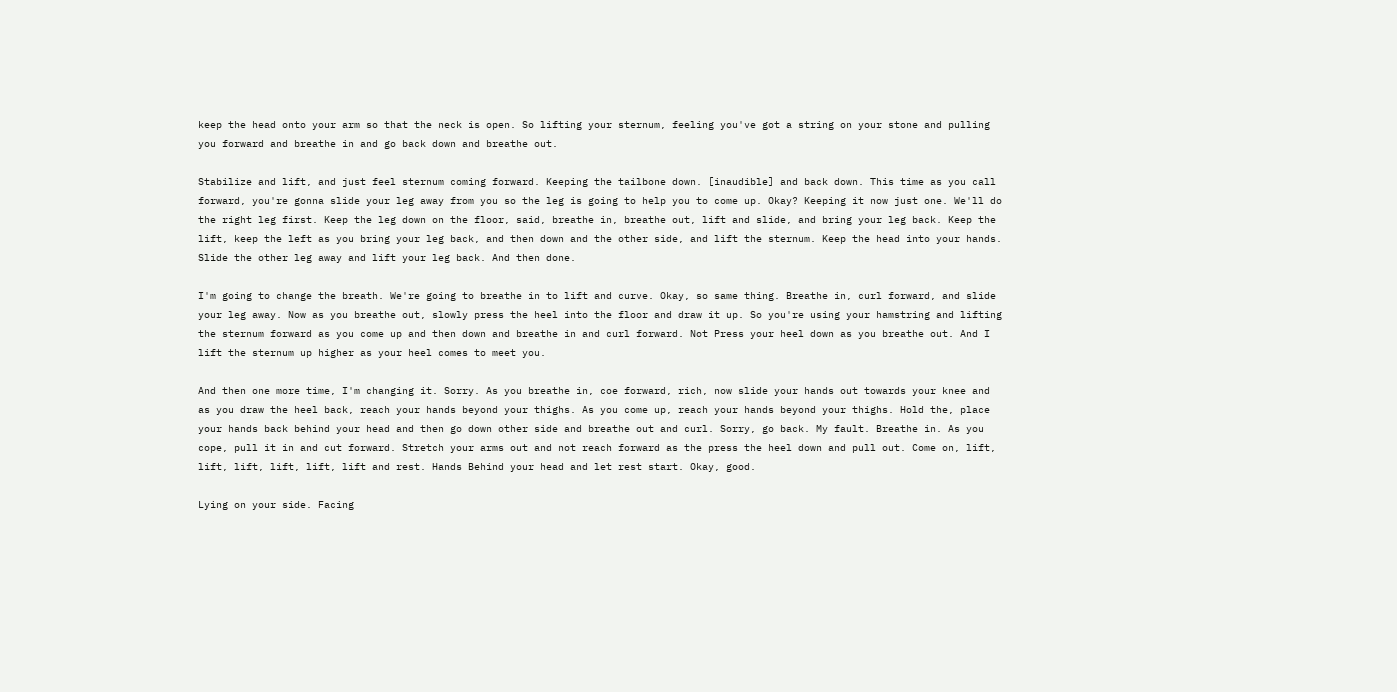keep the head onto your arm so that the neck is open. So lifting your sternum, feeling you've got a string on your stone and pulling you forward and breathe in and go back down and breathe out.

Stabilize and lift, and just feel sternum coming forward. Keeping the tailbone down. [inaudible] and back down. This time as you call forward, you're gonna slide your leg away from you so the leg is going to help you to come up. Okay? Keeping it now just one. We'll do the right leg first. Keep the leg down on the floor, said, breathe in, breathe out, lift and slide, and bring your leg back. Keep the lift, keep the left as you bring your leg back, and then down and the other side, and lift the sternum. Keep the head into your hands. Slide the other leg away and lift your leg back. And then done.

I'm going to change the breath. We're going to breathe in to lift and curve. Okay, so same thing. Breathe in, curl forward, and slide your leg away. Now as you breathe out, slowly press the heel into the floor and draw it up. So you're using your hamstring and lifting the sternum forward as you come up and then down and breathe in and curl forward. Not Press your heel down as you breathe out. And I lift the sternum up higher as your heel comes to meet you.

And then one more time, I'm changing it. Sorry. As you breathe in, coe forward, rich, now slide your hands out towards your knee and as you draw the heel back, reach your hands beyond your thighs. As you come up, reach your hands beyond your thighs. Hold the, place your hands back behind your head and then go down other side and breathe out and curl. Sorry, go back. My fault. Breathe in. As you cope, pull it in and cut forward. Stretch your arms out and not reach forward as the press the heel down and pull out. Come on, lift, lift, lift, lift, lift, lift and rest. Hands Behind your head and let rest start. Okay, good.

Lying on your side. Facing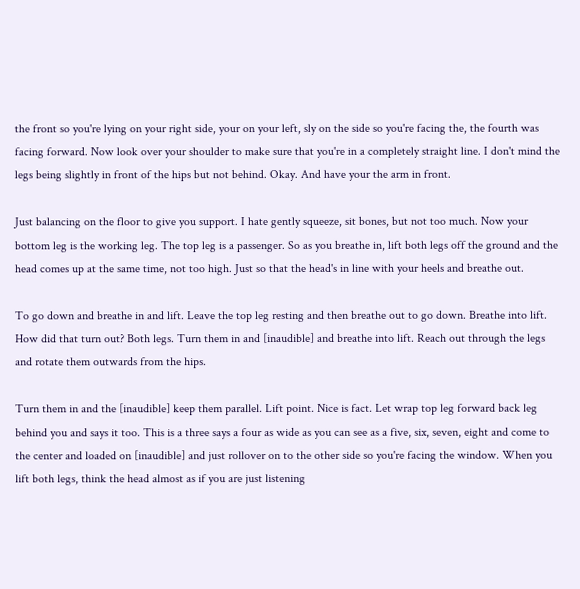the front so you're lying on your right side, your on your left, sly on the side so you're facing the, the fourth was facing forward. Now look over your shoulder to make sure that you're in a completely straight line. I don't mind the legs being slightly in front of the hips but not behind. Okay. And have your the arm in front.

Just balancing on the floor to give you support. I hate gently squeeze, sit bones, but not too much. Now your bottom leg is the working leg. The top leg is a passenger. So as you breathe in, lift both legs off the ground and the head comes up at the same time, not too high. Just so that the head's in line with your heels and breathe out.

To go down and breathe in and lift. Leave the top leg resting and then breathe out to go down. Breathe into lift. How did that turn out? Both legs. Turn them in and [inaudible] and breathe into lift. Reach out through the legs and rotate them outwards from the hips.

Turn them in and the [inaudible] keep them parallel. Lift point. Nice is fact. Let wrap top leg forward back leg behind you and says it too. This is a three says a four as wide as you can see as a five, six, seven, eight and come to the center and loaded on [inaudible] and just rollover on to the other side so you're facing the window. When you lift both legs, think the head almost as if you are just listening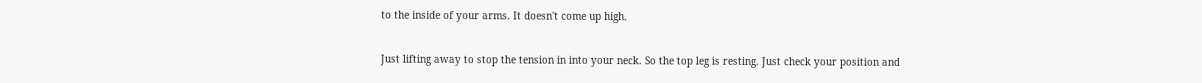to the inside of your arms. It doesn't come up high.

Just lifting away to stop the tension in into your neck. So the top leg is resting. Just check your position and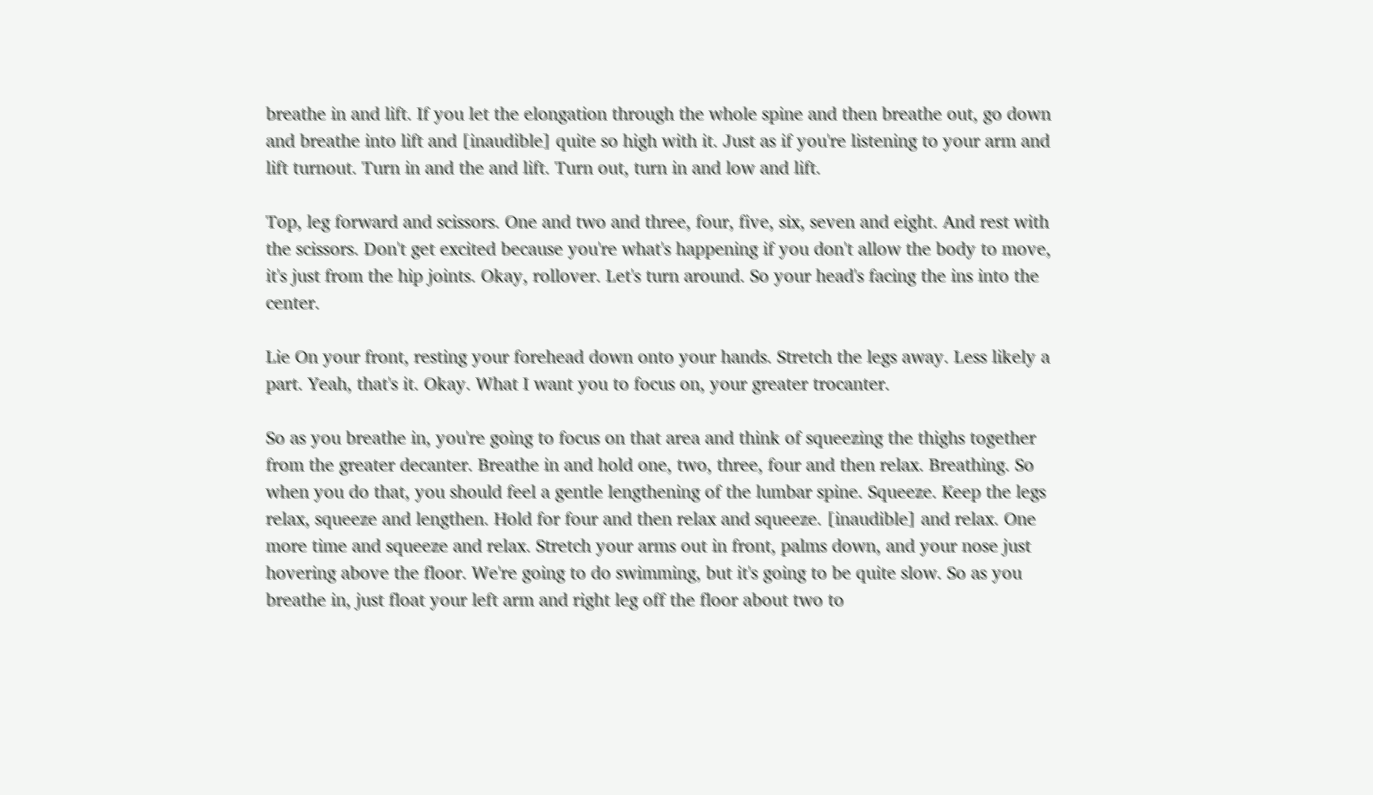breathe in and lift. If you let the elongation through the whole spine and then breathe out, go down and breathe into lift and [inaudible] quite so high with it. Just as if you're listening to your arm and lift turnout. Turn in and the and lift. Turn out, turn in and low and lift.

Top, leg forward and scissors. One and two and three, four, five, six, seven and eight. And rest with the scissors. Don't get excited because you're what's happening if you don't allow the body to move, it's just from the hip joints. Okay, rollover. Let's turn around. So your head's facing the ins into the center.

Lie On your front, resting your forehead down onto your hands. Stretch the legs away. Less likely a part. Yeah, that's it. Okay. What I want you to focus on, your greater trocanter.

So as you breathe in, you're going to focus on that area and think of squeezing the thighs together from the greater decanter. Breathe in and hold one, two, three, four and then relax. Breathing. So when you do that, you should feel a gentle lengthening of the lumbar spine. Squeeze. Keep the legs relax, squeeze and lengthen. Hold for four and then relax and squeeze. [inaudible] and relax. One more time and squeeze and relax. Stretch your arms out in front, palms down, and your nose just hovering above the floor. We're going to do swimming, but it's going to be quite slow. So as you breathe in, just float your left arm and right leg off the floor about two to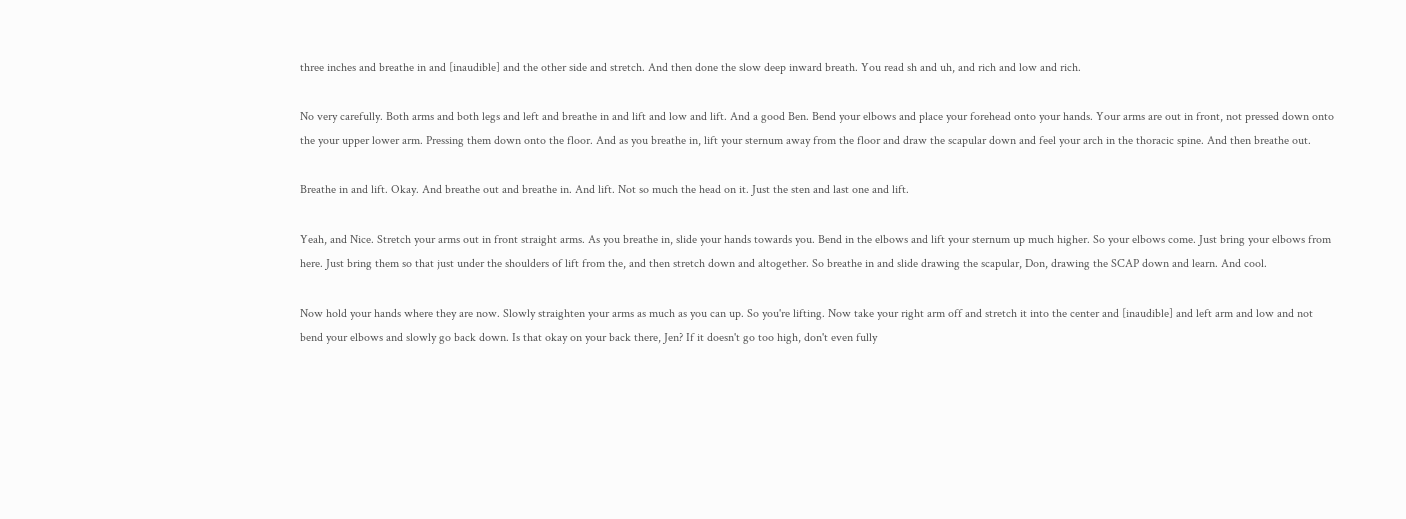three inches and breathe in and [inaudible] and the other side and stretch. And then done the slow deep inward breath. You read sh and uh, and rich and low and rich.

No very carefully. Both arms and both legs and left and breathe in and lift and low and lift. And a good Ben. Bend your elbows and place your forehead onto your hands. Your arms are out in front, not pressed down onto the your upper lower arm. Pressing them down onto the floor. And as you breathe in, lift your sternum away from the floor and draw the scapular down and feel your arch in the thoracic spine. And then breathe out.

Breathe in and lift. Okay. And breathe out and breathe in. And lift. Not so much the head on it. Just the sten and last one and lift.

Yeah, and Nice. Stretch your arms out in front straight arms. As you breathe in, slide your hands towards you. Bend in the elbows and lift your sternum up much higher. So your elbows come. Just bring your elbows from here. Just bring them so that just under the shoulders of lift from the, and then stretch down and altogether. So breathe in and slide drawing the scapular, Don, drawing the SCAP down and learn. And cool.

Now hold your hands where they are now. Slowly straighten your arms as much as you can up. So you're lifting. Now take your right arm off and stretch it into the center and [inaudible] and left arm and low and not bend your elbows and slowly go back down. Is that okay on your back there, Jen? If it doesn't go too high, don't even fully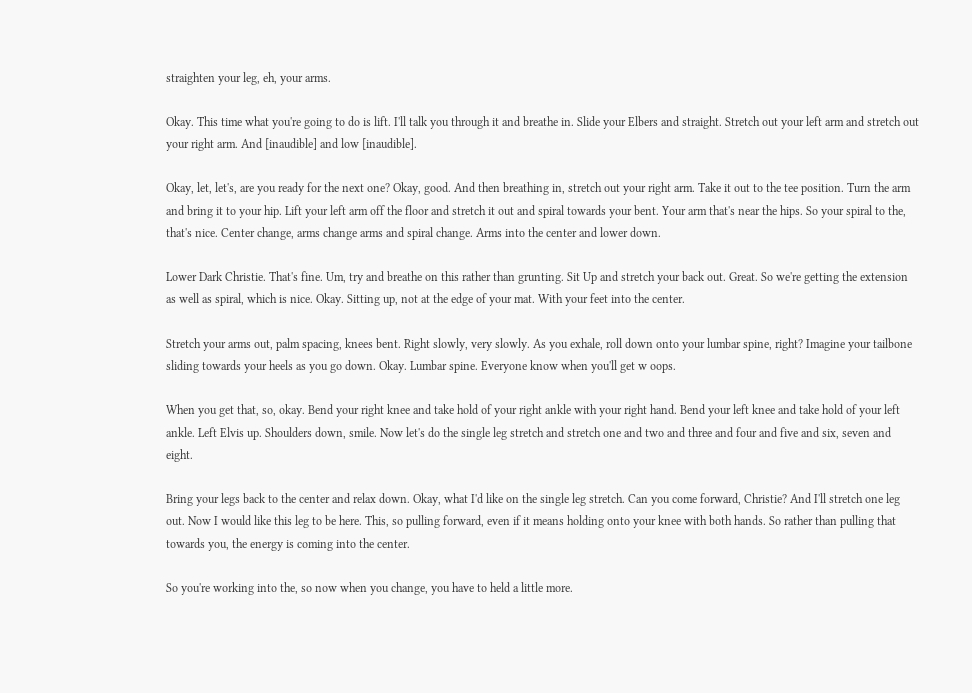straighten your leg, eh, your arms.

Okay. This time what you're going to do is lift. I'll talk you through it and breathe in. Slide your Elbers and straight. Stretch out your left arm and stretch out your right arm. And [inaudible] and low [inaudible].

Okay, let, let's, are you ready for the next one? Okay, good. And then breathing in, stretch out your right arm. Take it out to the tee position. Turn the arm and bring it to your hip. Lift your left arm off the floor and stretch it out and spiral towards your bent. Your arm that's near the hips. So your spiral to the, that's nice. Center change, arms change arms and spiral change. Arms into the center and lower down.

Lower Dark Christie. That's fine. Um, try and breathe on this rather than grunting. Sit Up and stretch your back out. Great. So we're getting the extension as well as spiral, which is nice. Okay. Sitting up, not at the edge of your mat. With your feet into the center.

Stretch your arms out, palm spacing, knees bent. Right slowly, very slowly. As you exhale, roll down onto your lumbar spine, right? Imagine your tailbone sliding towards your heels as you go down. Okay. Lumbar spine. Everyone know when you'll get w oops.

When you get that, so, okay. Bend your right knee and take hold of your right ankle with your right hand. Bend your left knee and take hold of your left ankle. Left Elvis up. Shoulders down, smile. Now let's do the single leg stretch and stretch one and two and three and four and five and six, seven and eight.

Bring your legs back to the center and relax down. Okay, what I'd like on the single leg stretch. Can you come forward, Christie? And I'll stretch one leg out. Now I would like this leg to be here. This, so pulling forward, even if it means holding onto your knee with both hands. So rather than pulling that towards you, the energy is coming into the center.

So you're working into the, so now when you change, you have to held a little more.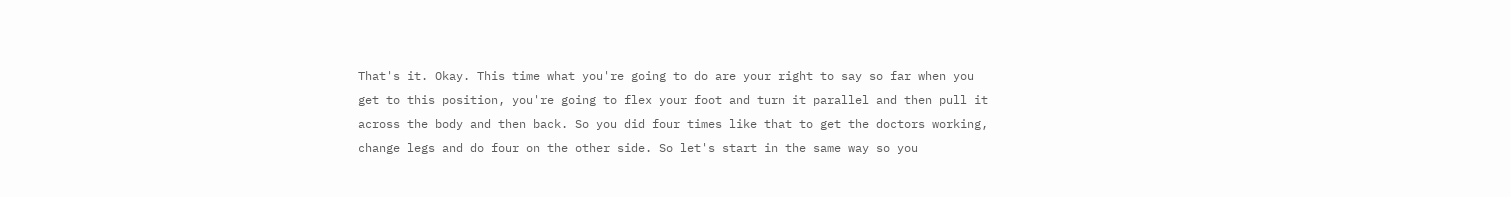That's it. Okay. This time what you're going to do are your right to say so far when you get to this position, you're going to flex your foot and turn it parallel and then pull it across the body and then back. So you did four times like that to get the doctors working, change legs and do four on the other side. So let's start in the same way so you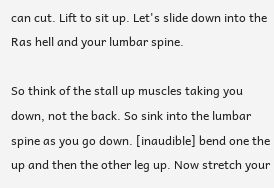can cut. Lift to sit up. Let's slide down into the Ras hell and your lumbar spine.

So think of the stall up muscles taking you down, not the back. So sink into the lumbar spine as you go down. [inaudible] bend one the up and then the other leg up. Now stretch your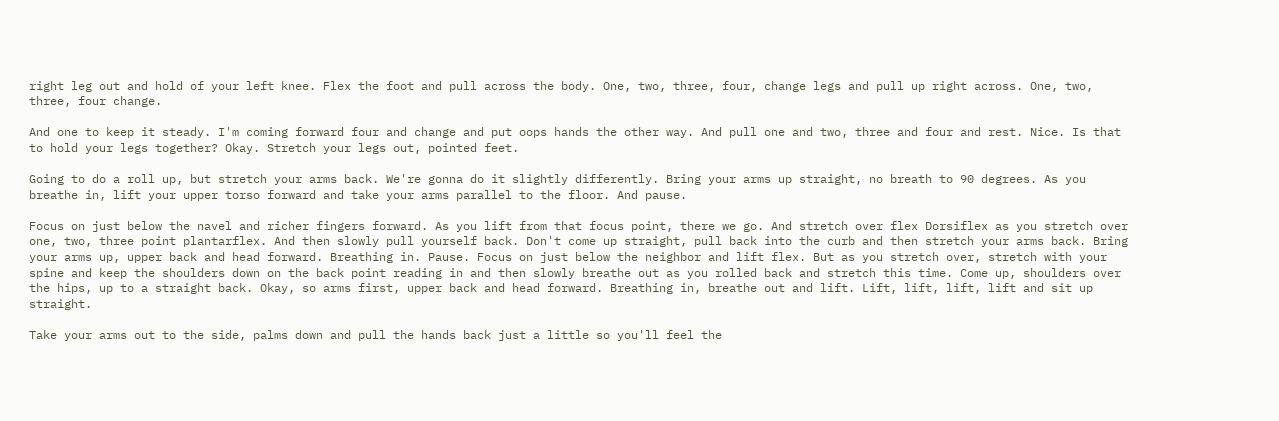right leg out and hold of your left knee. Flex the foot and pull across the body. One, two, three, four, change legs and pull up right across. One, two, three, four change.

And one to keep it steady. I'm coming forward four and change and put oops hands the other way. And pull one and two, three and four and rest. Nice. Is that to hold your legs together? Okay. Stretch your legs out, pointed feet.

Going to do a roll up, but stretch your arms back. We're gonna do it slightly differently. Bring your arms up straight, no breath to 90 degrees. As you breathe in, lift your upper torso forward and take your arms parallel to the floor. And pause.

Focus on just below the navel and richer fingers forward. As you lift from that focus point, there we go. And stretch over flex Dorsiflex as you stretch over one, two, three point plantarflex. And then slowly pull yourself back. Don't come up straight, pull back into the curb and then stretch your arms back. Bring your arms up, upper back and head forward. Breathing in. Pause. Focus on just below the neighbor and lift flex. But as you stretch over, stretch with your spine and keep the shoulders down on the back point reading in and then slowly breathe out as you rolled back and stretch this time. Come up, shoulders over the hips, up to a straight back. Okay, so arms first, upper back and head forward. Breathing in, breathe out and lift. Lift, lift, lift, lift and sit up straight.

Take your arms out to the side, palms down and pull the hands back just a little so you'll feel the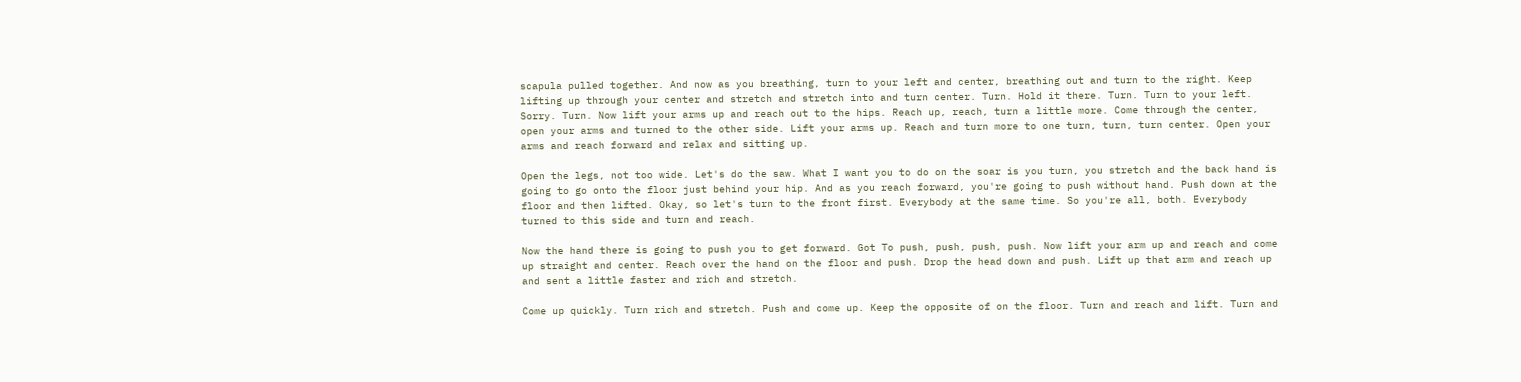scapula pulled together. And now as you breathing, turn to your left and center, breathing out and turn to the right. Keep lifting up through your center and stretch and stretch into and turn center. Turn. Hold it there. Turn. Turn to your left. Sorry. Turn. Now lift your arms up and reach out to the hips. Reach up, reach, turn a little more. Come through the center, open your arms and turned to the other side. Lift your arms up. Reach and turn more to one turn, turn, turn center. Open your arms and reach forward and relax and sitting up.

Open the legs, not too wide. Let's do the saw. What I want you to do on the soar is you turn, you stretch and the back hand is going to go onto the floor just behind your hip. And as you reach forward, you're going to push without hand. Push down at the floor and then lifted. Okay, so let's turn to the front first. Everybody at the same time. So you're all, both. Everybody turned to this side and turn and reach.

Now the hand there is going to push you to get forward. Got To push, push, push, push. Now lift your arm up and reach and come up straight and center. Reach over the hand on the floor and push. Drop the head down and push. Lift up that arm and reach up and sent a little faster and rich and stretch.

Come up quickly. Turn rich and stretch. Push and come up. Keep the opposite of on the floor. Turn and reach and lift. Turn and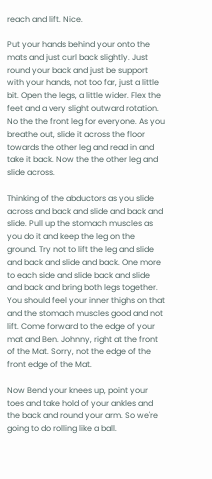reach and lift. Nice.

Put your hands behind your onto the mats and just curl back slightly. Just round your back and just be support with your hands, not too far, just a little bit. Open the legs, a little wider. Flex the feet and a very slight outward rotation. No the the front leg for everyone. As you breathe out, slide it across the floor towards the other leg and read in and take it back. Now the the other leg and slide across.

Thinking of the abductors as you slide across and back and slide and back and slide. Pull up the stomach muscles as you do it and keep the leg on the ground. Try not to lift the leg and slide and back and slide and back. One more to each side and slide back and slide and back and bring both legs together. You should feel your inner thighs on that and the stomach muscles good and not lift. Come forward to the edge of your mat and Ben. Johnny, right at the front of the Mat. Sorry, not the edge of the front edge of the Mat.

Now Bend your knees up, point your toes and take hold of your ankles and the back and round your arm. So we're going to do rolling like a ball.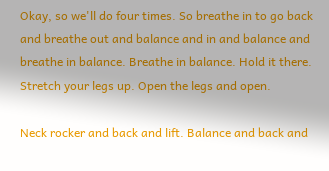Okay, so we'll do four times. So breathe in to go back and breathe out and balance and in and balance and breathe in balance. Breathe in balance. Hold it there. Stretch your legs up. Open the legs and open.

Neck rocker and back and lift. Balance and back and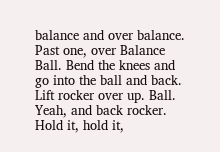balance and over balance. Past one, over Balance Ball. Bend the knees and go into the ball and back. Lift rocker over up. Ball. Yeah, and back rocker. Hold it, hold it,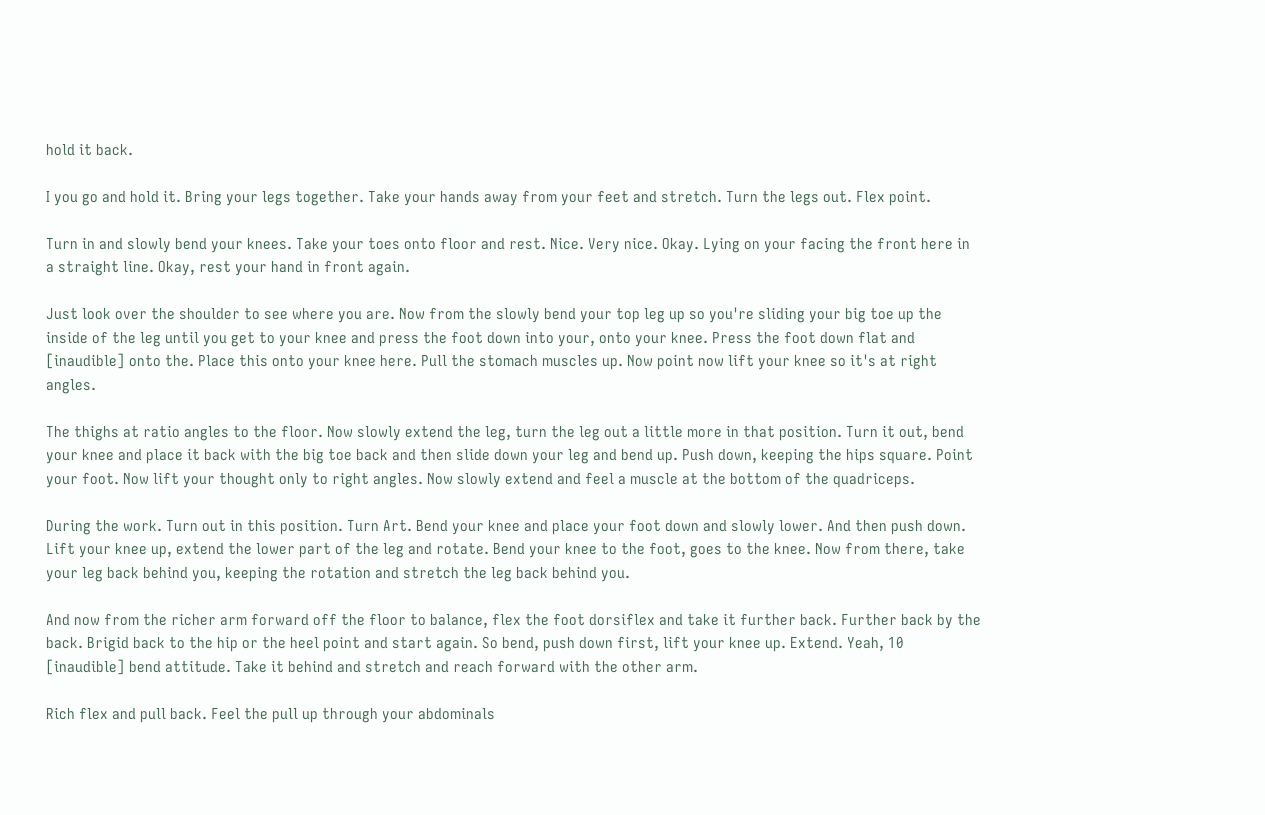hold it back.

I you go and hold it. Bring your legs together. Take your hands away from your feet and stretch. Turn the legs out. Flex point.

Turn in and slowly bend your knees. Take your toes onto floor and rest. Nice. Very nice. Okay. Lying on your facing the front here in a straight line. Okay, rest your hand in front again.

Just look over the shoulder to see where you are. Now from the slowly bend your top leg up so you're sliding your big toe up the inside of the leg until you get to your knee and press the foot down into your, onto your knee. Press the foot down flat and [inaudible] onto the. Place this onto your knee here. Pull the stomach muscles up. Now point now lift your knee so it's at right angles.

The thighs at ratio angles to the floor. Now slowly extend the leg, turn the leg out a little more in that position. Turn it out, bend your knee and place it back with the big toe back and then slide down your leg and bend up. Push down, keeping the hips square. Point your foot. Now lift your thought only to right angles. Now slowly extend and feel a muscle at the bottom of the quadriceps.

During the work. Turn out in this position. Turn Art. Bend your knee and place your foot down and slowly lower. And then push down. Lift your knee up, extend the lower part of the leg and rotate. Bend your knee to the foot, goes to the knee. Now from there, take your leg back behind you, keeping the rotation and stretch the leg back behind you.

And now from the richer arm forward off the floor to balance, flex the foot dorsiflex and take it further back. Further back by the back. Brigid back to the hip or the heel point and start again. So bend, push down first, lift your knee up. Extend. Yeah, 10 [inaudible] bend attitude. Take it behind and stretch and reach forward with the other arm.

Rich flex and pull back. Feel the pull up through your abdominals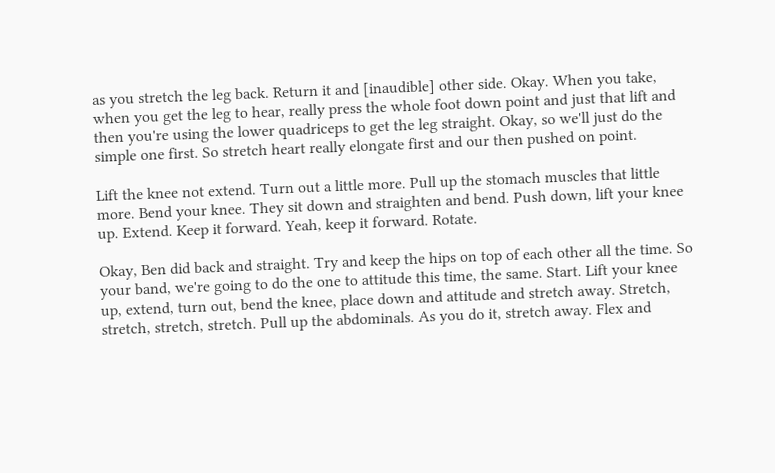as you stretch the leg back. Return it and [inaudible] other side. Okay. When you take, when you get the leg to hear, really press the whole foot down point and just that lift and then you're using the lower quadriceps to get the leg straight. Okay, so we'll just do the simple one first. So stretch heart really elongate first and our then pushed on point.

Lift the knee not extend. Turn out a little more. Pull up the stomach muscles that little more. Bend your knee. They sit down and straighten and bend. Push down, lift your knee up. Extend. Keep it forward. Yeah, keep it forward. Rotate.

Okay, Ben did back and straight. Try and keep the hips on top of each other all the time. So your band, we're going to do the one to attitude this time, the same. Start. Lift your knee up, extend, turn out, bend the knee, place down and attitude and stretch away. Stretch, stretch, stretch, stretch. Pull up the abdominals. As you do it, stretch away. Flex and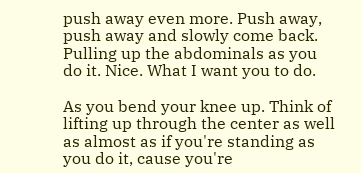push away even more. Push away, push away and slowly come back. Pulling up the abdominals as you do it. Nice. What I want you to do.

As you bend your knee up. Think of lifting up through the center as well as almost as if you're standing as you do it, cause you're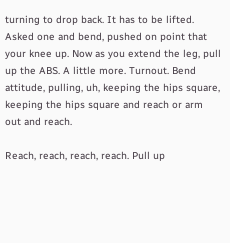turning to drop back. It has to be lifted. Asked one and bend, pushed on point that your knee up. Now as you extend the leg, pull up the ABS. A little more. Turnout. Bend attitude, pulling, uh, keeping the hips square, keeping the hips square and reach or arm out and reach.

Reach, reach, reach, reach. Pull up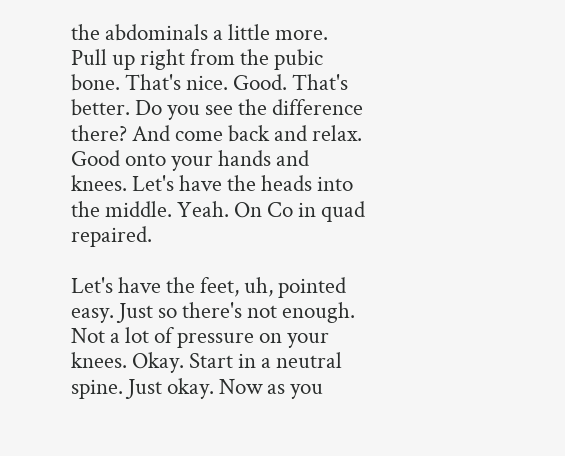the abdominals a little more. Pull up right from the pubic bone. That's nice. Good. That's better. Do you see the difference there? And come back and relax. Good onto your hands and knees. Let's have the heads into the middle. Yeah. On Co in quad repaired.

Let's have the feet, uh, pointed easy. Just so there's not enough. Not a lot of pressure on your knees. Okay. Start in a neutral spine. Just okay. Now as you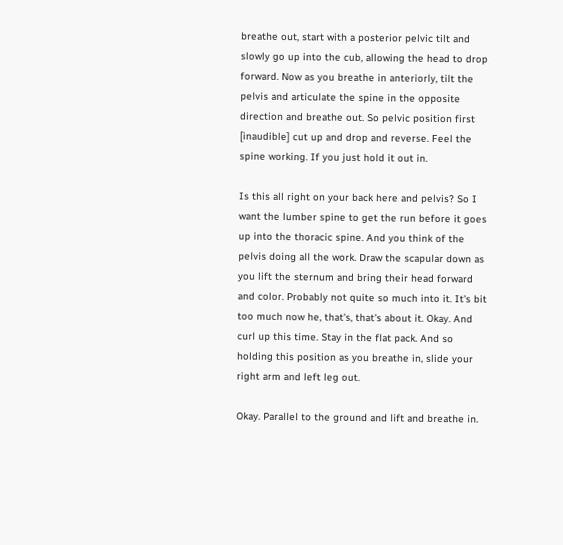breathe out, start with a posterior pelvic tilt and slowly go up into the cub, allowing the head to drop forward. Now as you breathe in anteriorly, tilt the pelvis and articulate the spine in the opposite direction and breathe out. So pelvic position first [inaudible] cut up and drop and reverse. Feel the spine working. If you just hold it out in.

Is this all right on your back here and pelvis? So I want the lumber spine to get the run before it goes up into the thoracic spine. And you think of the pelvis doing all the work. Draw the scapular down as you lift the sternum and bring their head forward and color. Probably not quite so much into it. It's bit too much now he, that's, that's about it. Okay. And curl up this time. Stay in the flat pack. And so holding this position as you breathe in, slide your right arm and left leg out.

Okay. Parallel to the ground and lift and breathe in.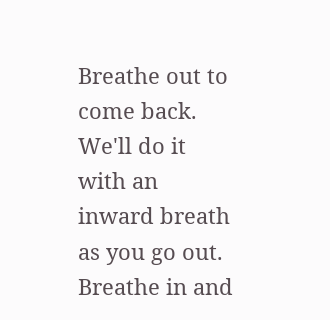Breathe out to come back. We'll do it with an inward breath as you go out. Breathe in and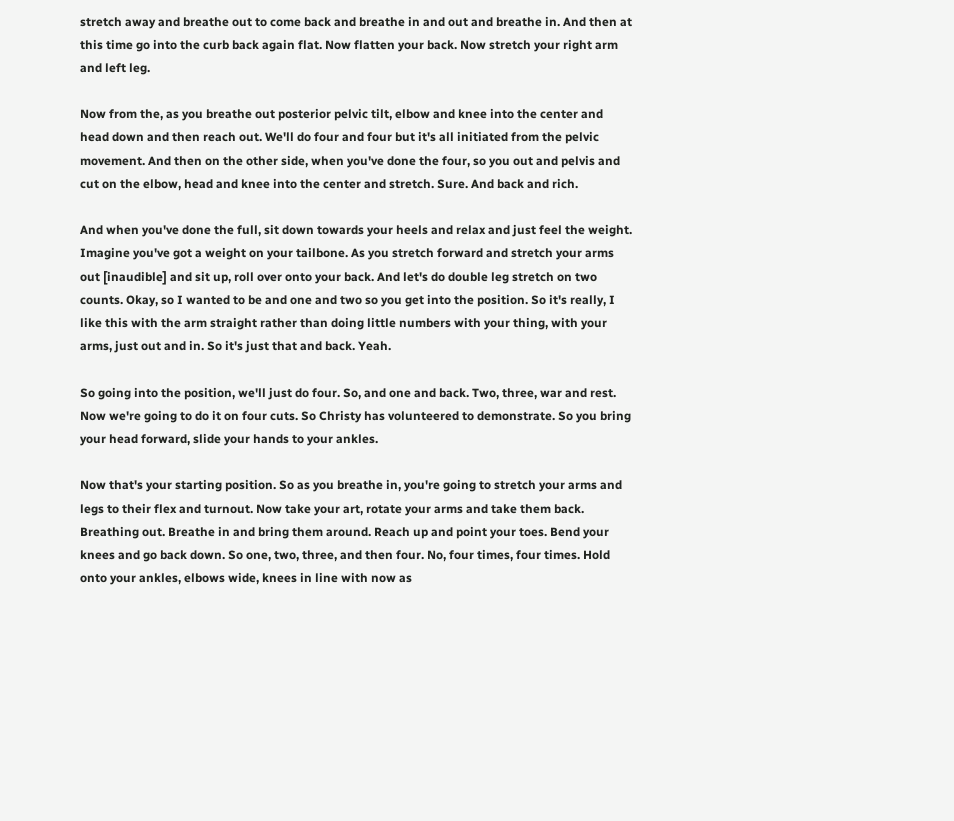stretch away and breathe out to come back and breathe in and out and breathe in. And then at this time go into the curb back again flat. Now flatten your back. Now stretch your right arm and left leg.

Now from the, as you breathe out posterior pelvic tilt, elbow and knee into the center and head down and then reach out. We'll do four and four but it's all initiated from the pelvic movement. And then on the other side, when you've done the four, so you out and pelvis and cut on the elbow, head and knee into the center and stretch. Sure. And back and rich.

And when you've done the full, sit down towards your heels and relax and just feel the weight. Imagine you've got a weight on your tailbone. As you stretch forward and stretch your arms out [inaudible] and sit up, roll over onto your back. And let's do double leg stretch on two counts. Okay, so I wanted to be and one and two so you get into the position. So it's really, I like this with the arm straight rather than doing little numbers with your thing, with your arms, just out and in. So it's just that and back. Yeah.

So going into the position, we'll just do four. So, and one and back. Two, three, war and rest. Now we're going to do it on four cuts. So Christy has volunteered to demonstrate. So you bring your head forward, slide your hands to your ankles.

Now that's your starting position. So as you breathe in, you're going to stretch your arms and legs to their flex and turnout. Now take your art, rotate your arms and take them back. Breathing out. Breathe in and bring them around. Reach up and point your toes. Bend your knees and go back down. So one, two, three, and then four. No, four times, four times. Hold onto your ankles, elbows wide, knees in line with now as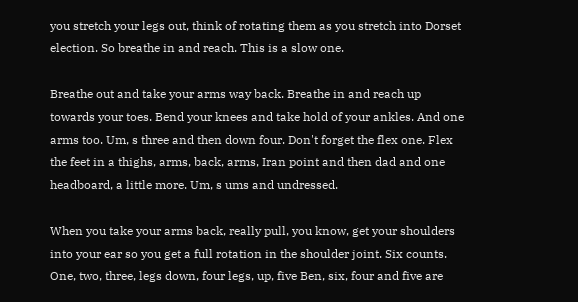you stretch your legs out, think of rotating them as you stretch into Dorset election. So breathe in and reach. This is a slow one.

Breathe out and take your arms way back. Breathe in and reach up towards your toes. Bend your knees and take hold of your ankles. And one arms too. Um, s three and then down four. Don't forget the flex one. Flex the feet in a thighs, arms, back, arms, Iran point and then dad and one headboard, a little more. Um, s ums and undressed.

When you take your arms back, really pull, you know, get your shoulders into your ear so you get a full rotation in the shoulder joint. Six counts. One, two, three, legs down, four legs, up, five Ben, six, four and five are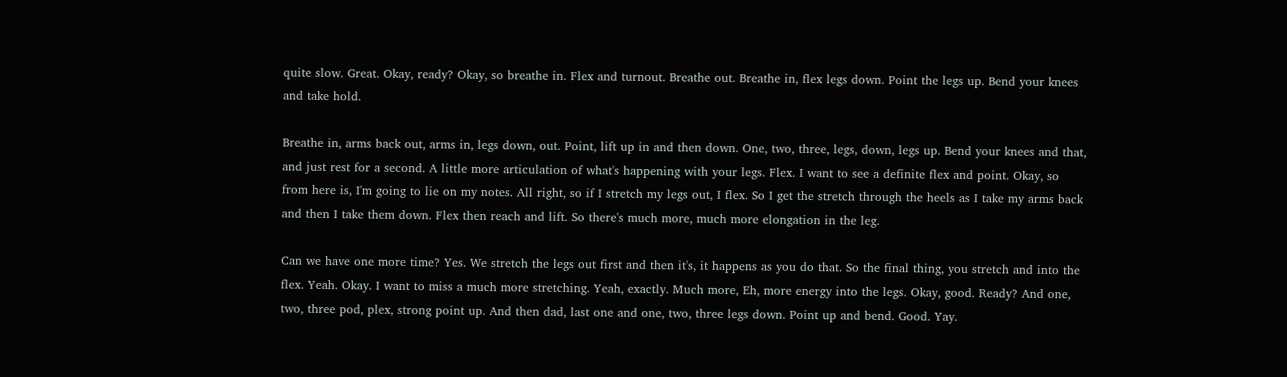quite slow. Great. Okay, ready? Okay, so breathe in. Flex and turnout. Breathe out. Breathe in, flex legs down. Point the legs up. Bend your knees and take hold.

Breathe in, arms back out, arms in, legs down, out. Point, lift up in and then down. One, two, three, legs, down, legs up. Bend your knees and that, and just rest for a second. A little more articulation of what's happening with your legs. Flex. I want to see a definite flex and point. Okay, so from here is, I'm going to lie on my notes. All right, so if I stretch my legs out, I flex. So I get the stretch through the heels as I take my arms back and then I take them down. Flex then reach and lift. So there's much more, much more elongation in the leg.

Can we have one more time? Yes. We stretch the legs out first and then it's, it happens as you do that. So the final thing, you stretch and into the flex. Yeah. Okay. I want to miss a much more stretching. Yeah, exactly. Much more, Eh, more energy into the legs. Okay, good. Ready? And one, two, three pod, plex, strong point up. And then dad, last one and one, two, three legs down. Point up and bend. Good. Yay.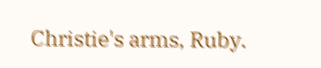Christie's arms, Ruby.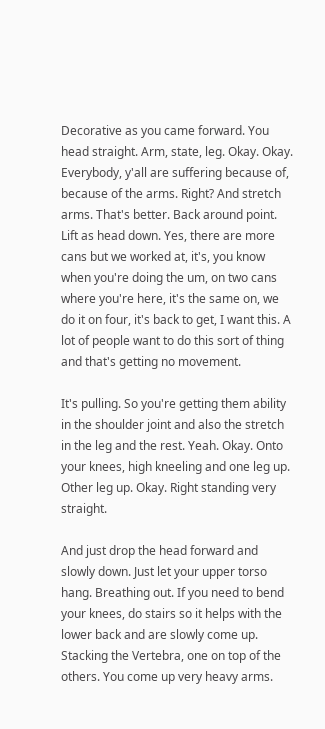Decorative as you came forward. You head straight. Arm, state, leg. Okay. Okay. Everybody, y'all are suffering because of, because of the arms. Right? And stretch arms. That's better. Back around point. Lift as head down. Yes, there are more cans but we worked at, it's, you know when you're doing the um, on two cans where you're here, it's the same on, we do it on four, it's back to get, I want this. A lot of people want to do this sort of thing and that's getting no movement.

It's pulling. So you're getting them ability in the shoulder joint and also the stretch in the leg and the rest. Yeah. Okay. Onto your knees, high kneeling and one leg up. Other leg up. Okay. Right standing very straight.

And just drop the head forward and slowly down. Just let your upper torso hang. Breathing out. If you need to bend your knees, do stairs so it helps with the lower back and are slowly come up. Stacking the Vertebra, one on top of the others. You come up very heavy arms.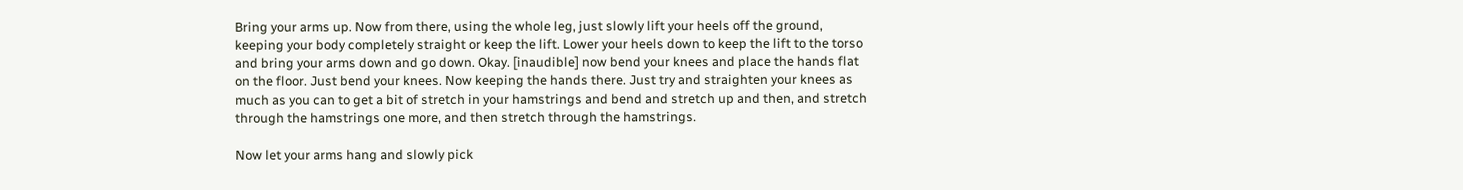Bring your arms up. Now from there, using the whole leg, just slowly lift your heels off the ground, keeping your body completely straight or keep the lift. Lower your heels down to keep the lift to the torso and bring your arms down and go down. Okay. [inaudible] now bend your knees and place the hands flat on the floor. Just bend your knees. Now keeping the hands there. Just try and straighten your knees as much as you can to get a bit of stretch in your hamstrings and bend and stretch up and then, and stretch through the hamstrings one more, and then stretch through the hamstrings.

Now let your arms hang and slowly pick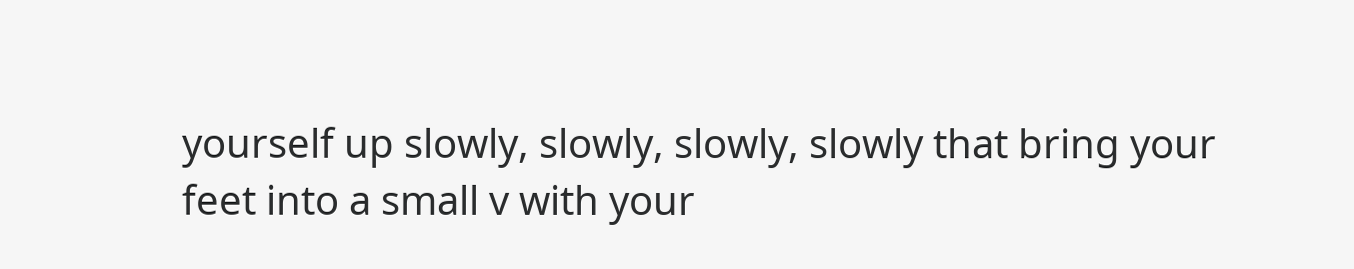yourself up slowly, slowly, slowly, slowly that bring your feet into a small v with your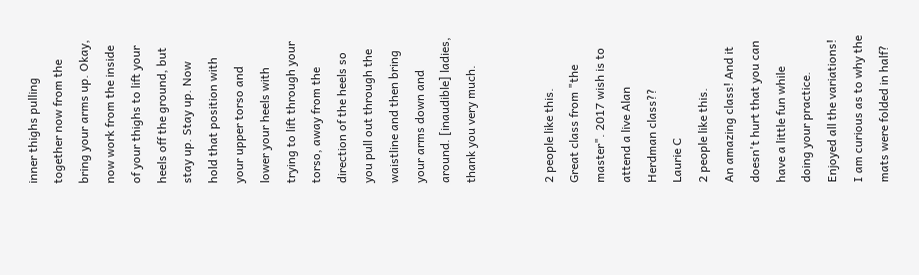inner thighs pulling together now from the bring your arms up. Okay, now work from the inside of your thighs to lift your heels off the ground, but stay up. Stay up. Now hold that position with your upper torso and lower your heels with trying to lift through your torso, away from the direction of the heels so you pull out through the waistline and then bring your arms down and around. [inaudible] ladies, thank you very much.


2 people like this.
Great class from "the master". 2017 wish is to attend a live Alan Herdman class??
Laurie C
2 people like this.
An amazing class! And it doesn't hurt that you can have a little fun while doing your practice. Enjoyed all the variations! I am curious as to why the mats were folded in half?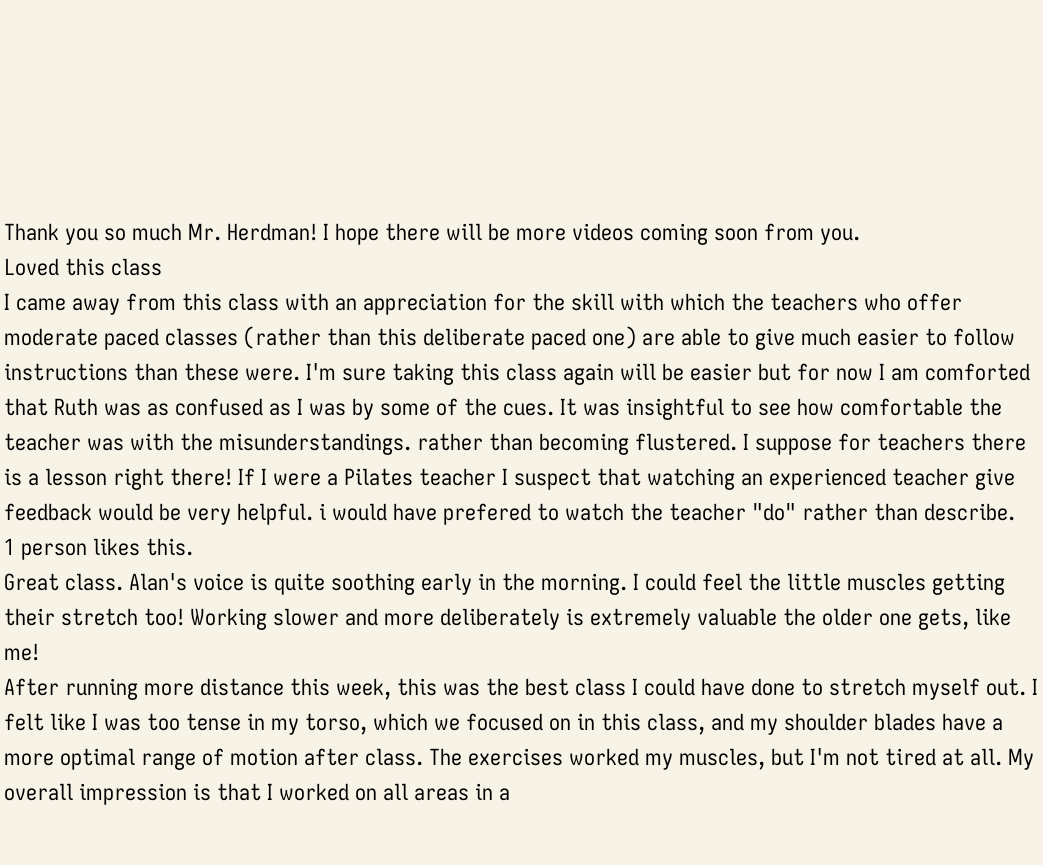Thank you so much Mr. Herdman! I hope there will be more videos coming soon from you.
Loved this class
I came away from this class with an appreciation for the skill with which the teachers who offer moderate paced classes (rather than this deliberate paced one) are able to give much easier to follow instructions than these were. I'm sure taking this class again will be easier but for now I am comforted that Ruth was as confused as I was by some of the cues. It was insightful to see how comfortable the teacher was with the misunderstandings. rather than becoming flustered. I suppose for teachers there is a lesson right there! If I were a Pilates teacher I suspect that watching an experienced teacher give feedback would be very helpful. i would have prefered to watch the teacher "do" rather than describe.
1 person likes this.
Great class. Alan's voice is quite soothing early in the morning. I could feel the little muscles getting their stretch too! Working slower and more deliberately is extremely valuable the older one gets, like me!
After running more distance this week, this was the best class I could have done to stretch myself out. I felt like I was too tense in my torso, which we focused on in this class, and my shoulder blades have a more optimal range of motion after class. The exercises worked my muscles, but I'm not tired at all. My overall impression is that I worked on all areas in a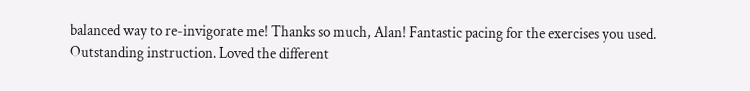balanced way to re-invigorate me! Thanks so much, Alan! Fantastic pacing for the exercises you used.
Outstanding instruction. Loved the different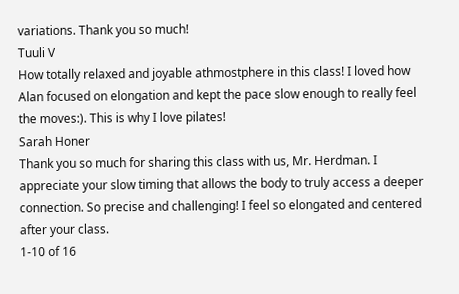variations. Thank you so much!
Tuuli V
How totally relaxed and joyable athmostphere in this class! I loved how Alan focused on elongation and kept the pace slow enough to really feel the moves:). This is why I love pilates!
Sarah Honer
Thank you so much for sharing this class with us, Mr. Herdman. I appreciate your slow timing that allows the body to truly access a deeper connection. So precise and challenging! I feel so elongated and centered after your class.
1-10 of 16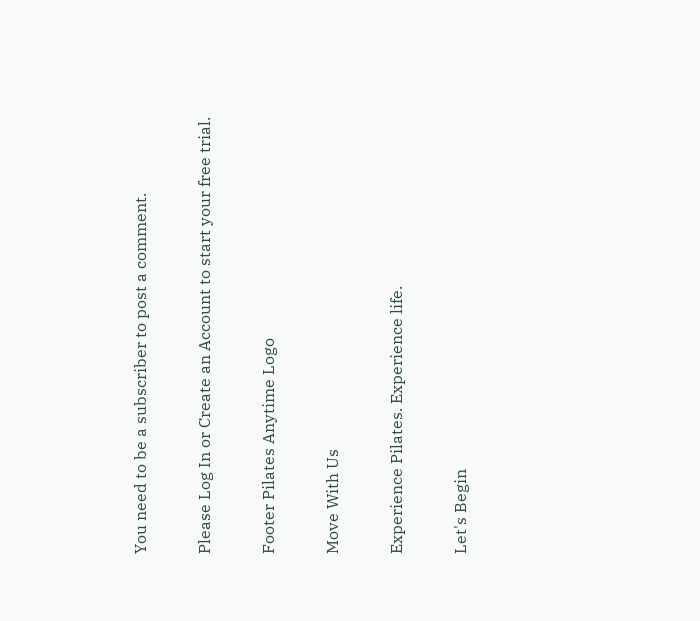You need to be a subscriber to post a comment.

Please Log In or Create an Account to start your free trial.

Footer Pilates Anytime Logo

Move With Us

Experience Pilates. Experience life.

Let's Begin